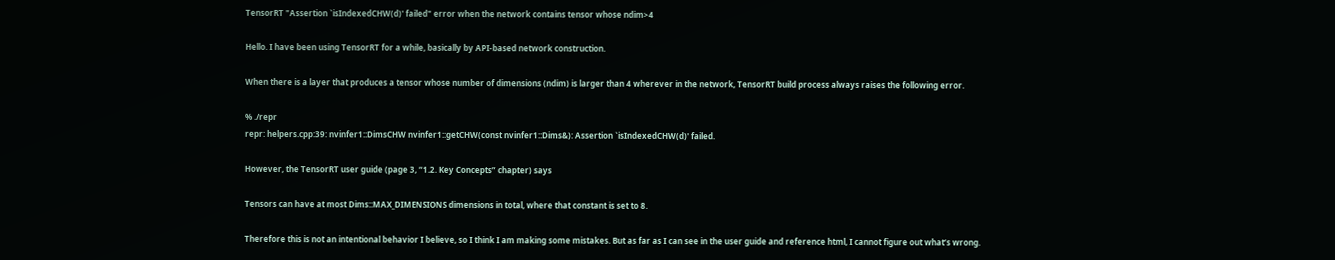TensorRT "Assertion `isIndexedCHW(d)' failed" error when the network contains tensor whose ndim>4

Hello. I have been using TensorRT for a while, basically by API-based network construction.

When there is a layer that produces a tensor whose number of dimensions (ndim) is larger than 4 wherever in the network, TensorRT build process always raises the following error.

% ./repr
repr: helpers.cpp:39: nvinfer1::DimsCHW nvinfer1::getCHW(const nvinfer1::Dims&): Assertion `isIndexedCHW(d)' failed.

However, the TensorRT user guide (page 3, “1.2. Key Concepts” chapter) says

Tensors can have at most Dims::MAX_DIMENSIONS dimensions in total, where that constant is set to 8.

Therefore this is not an intentional behavior I believe, so I think I am making some mistakes. But as far as I can see in the user guide and reference html, I cannot figure out what’s wrong.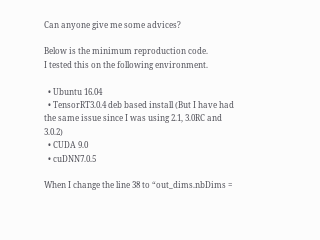Can anyone give me some advices?

Below is the minimum reproduction code.
I tested this on the following environment.

  • Ubuntu 16.04
  • TensorRT3.0.4 deb based install (But I have had the same issue since I was using 2.1, 3.0RC and 3.0.2)
  • CUDA 9.0
  • cuDNN7.0.5

When I change the line 38 to “out_dims.nbDims =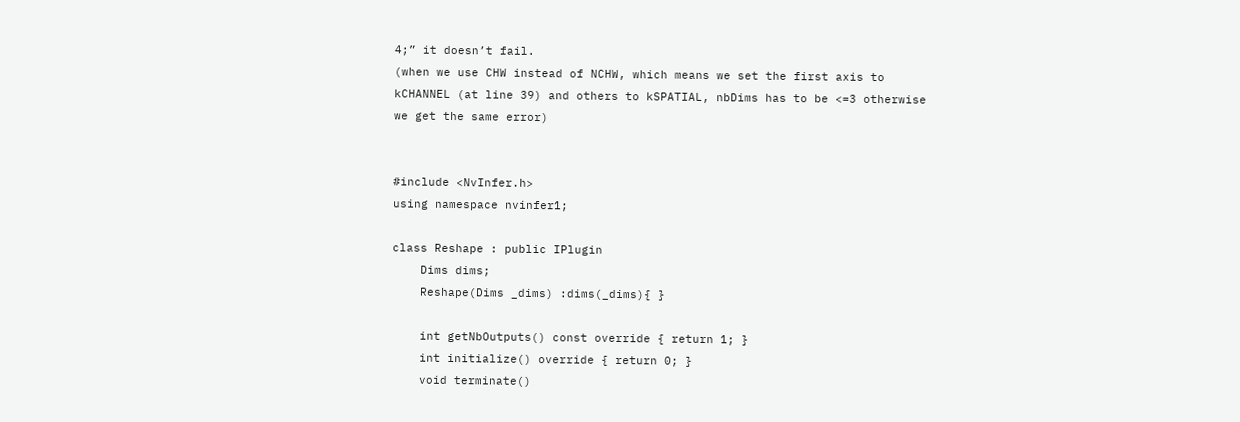4;” it doesn’t fail.
(when we use CHW instead of NCHW, which means we set the first axis to kCHANNEL (at line 39) and others to kSPATIAL, nbDims has to be <=3 otherwise we get the same error)


#include <NvInfer.h>
using namespace nvinfer1;

class Reshape : public IPlugin
    Dims dims;
    Reshape(Dims _dims) :dims(_dims){ }

    int getNbOutputs() const override { return 1; }
    int initialize() override { return 0; }
    void terminate()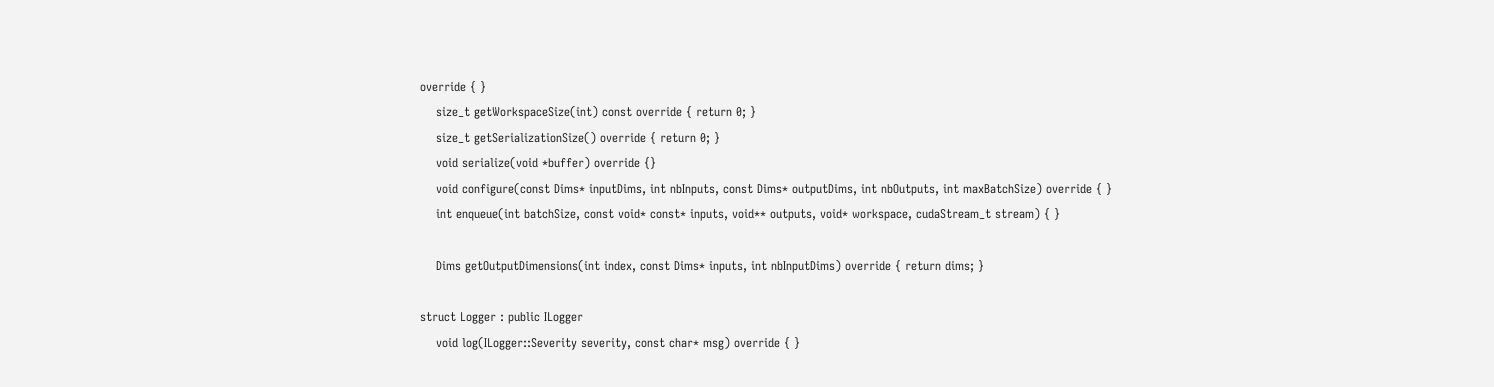override { }
    size_t getWorkspaceSize(int) const override { return 0; }
    size_t getSerializationSize() override { return 0; }
    void serialize(void *buffer) override {}
    void configure(const Dims* inputDims, int nbInputs, const Dims* outputDims, int nbOutputs, int maxBatchSize) override { }
    int enqueue(int batchSize, const void* const* inputs, void** outputs, void* workspace, cudaStream_t stream) { }

    Dims getOutputDimensions(int index, const Dims* inputs, int nbInputDims) override { return dims; }

struct Logger : public ILogger
    void log(ILogger::Severity severity, const char* msg) override { }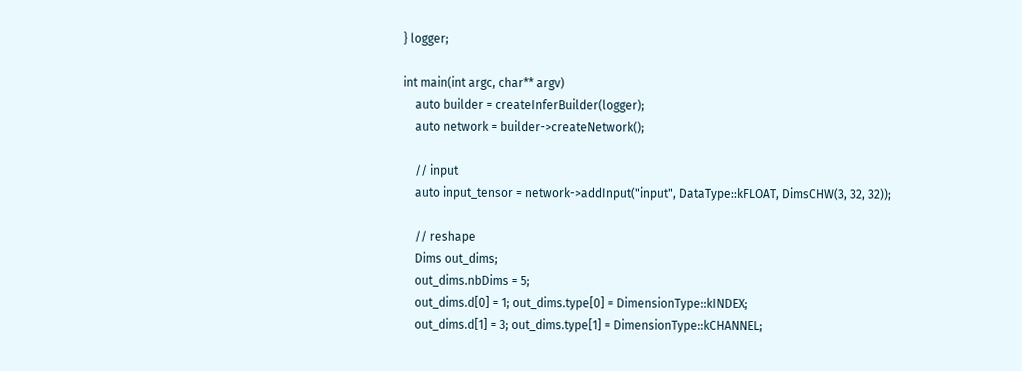} logger;

int main(int argc, char** argv)
    auto builder = createInferBuilder(logger);
    auto network = builder->createNetwork();

    // input
    auto input_tensor = network->addInput("input", DataType::kFLOAT, DimsCHW(3, 32, 32));

    // reshape
    Dims out_dims;
    out_dims.nbDims = 5;
    out_dims.d[0] = 1; out_dims.type[0] = DimensionType::kINDEX;
    out_dims.d[1] = 3; out_dims.type[1] = DimensionType::kCHANNEL;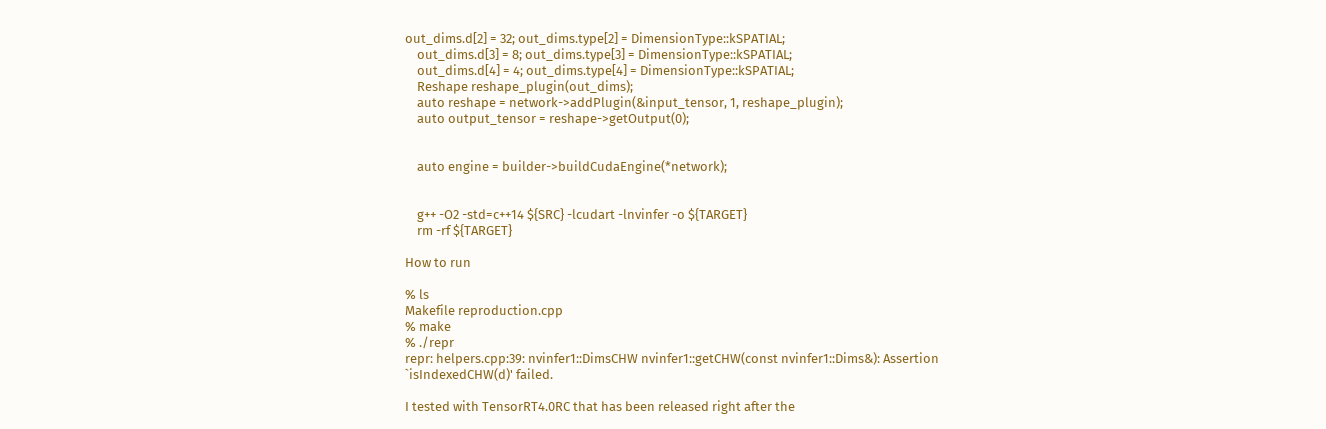out_dims.d[2] = 32; out_dims.type[2] = DimensionType::kSPATIAL;
    out_dims.d[3] = 8; out_dims.type[3] = DimensionType::kSPATIAL;
    out_dims.d[4] = 4; out_dims.type[4] = DimensionType::kSPATIAL;
    Reshape reshape_plugin(out_dims);
    auto reshape = network->addPlugin(&input_tensor, 1, reshape_plugin);
    auto output_tensor = reshape->getOutput(0);


    auto engine = builder->buildCudaEngine(*network);


    g++ -O2 -std=c++14 ${SRC} -lcudart -lnvinfer -o ${TARGET}
    rm -rf ${TARGET}

How to run

% ls
Makefile reproduction.cpp
% make
% ./repr
repr: helpers.cpp:39: nvinfer1::DimsCHW nvinfer1::getCHW(const nvinfer1::Dims&): Assertion `isIndexedCHW(d)' failed.

I tested with TensorRT4.0RC that has been released right after the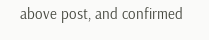above post, and confirmed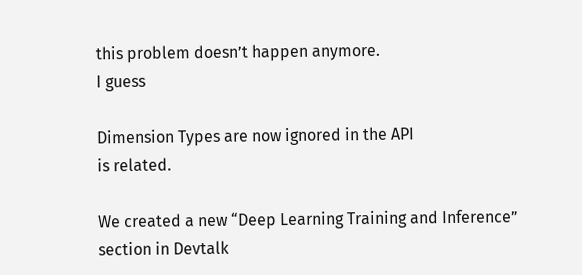this problem doesn’t happen anymore.
I guess

Dimension Types are now ignored in the API
is related.

We created a new “Deep Learning Training and Inference” section in Devtalk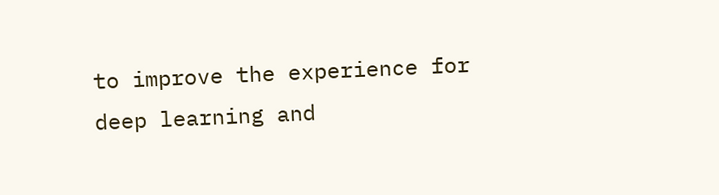to improve the experience for deep learning and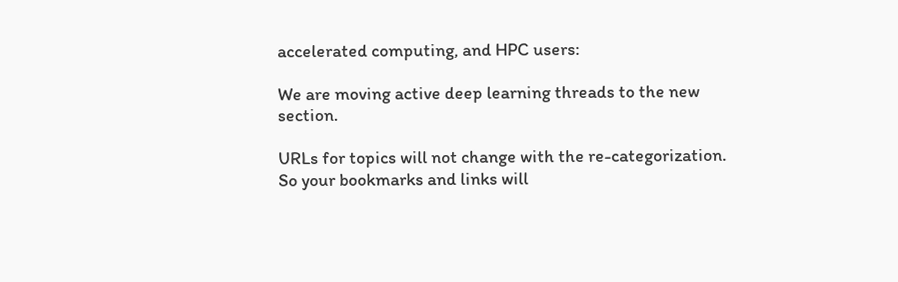accelerated computing, and HPC users:

We are moving active deep learning threads to the new section.

URLs for topics will not change with the re-categorization. So your bookmarks and links will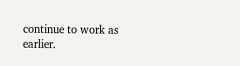continue to work as earlier.